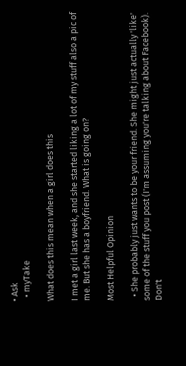• Ask
  • myTake

What does this mean when a girl does this

I met a girl last week, and she started liking a lot of my stuff also a pic of me. But she has a boyfriend. What is going on?

Most Helpful Opinion

  • She probably just wants to be your friend. She might just actually 'like' some of the stuff you post (I'm assuming you're talking about Facebook). Don't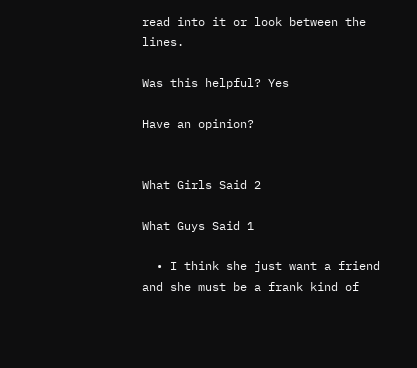read into it or look between the lines.

Was this helpful? Yes

Have an opinion?


What Girls Said 2

What Guys Said 1

  • I think she just want a friend and she must be a frank kind of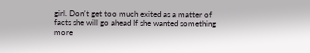girl. Don't get too much exited as a matter of facts she will go ahead If she wanted something more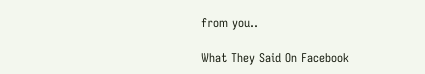from you..

What They Said On Facebook